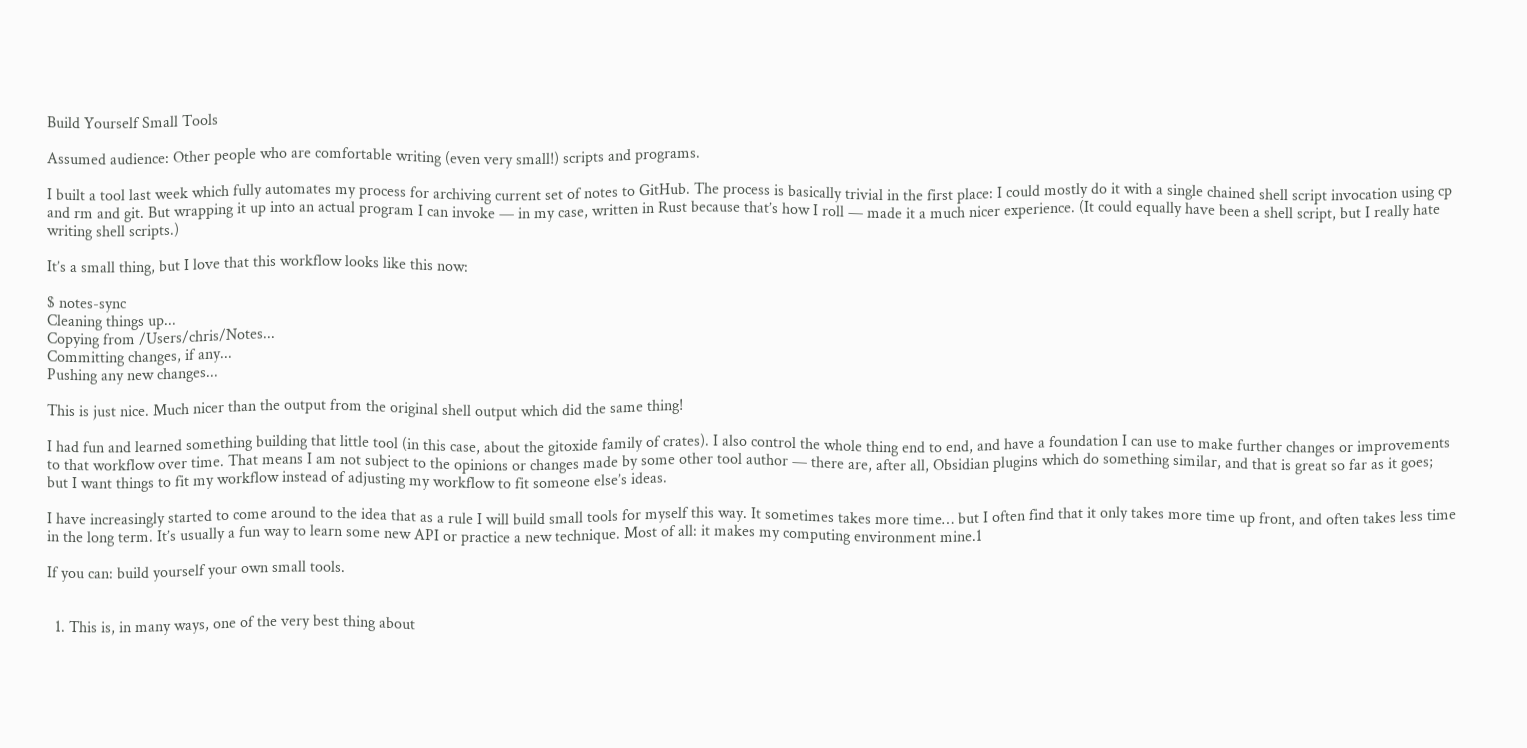Build Yourself Small Tools

Assumed audience: Other people who are comfortable writing (even very small!) scripts and programs.

I built a tool last week which fully automates my process for archiving current set of notes to GitHub. The process is basically trivial in the first place: I could mostly do it with a single chained shell script invocation using cp and rm and git. But wrapping it up into an actual program I can invoke — in my case, written in Rust because that’s how I roll — made it a much nicer experience. (It could equally have been a shell script, but I really hate writing shell scripts.)

It’s a small thing, but I love that this workflow looks like this now:

$ notes-sync
Cleaning things up...
Copying from /Users/chris/Notes...
Committing changes, if any...
Pushing any new changes...

This is just nice. Much nicer than the output from the original shell output which did the same thing!

I had fun and learned something building that little tool (in this case, about the gitoxide family of crates). I also control the whole thing end to end, and have a foundation I can use to make further changes or improvements to that workflow over time. That means I am not subject to the opinions or changes made by some other tool author — there are, after all, Obsidian plugins which do something similar, and that is great so far as it goes; but I want things to fit my workflow instead of adjusting my workflow to fit someone else’s ideas.

I have increasingly started to come around to the idea that as a rule I will build small tools for myself this way. It sometimes takes more time… but I often find that it only takes more time up front, and often takes less time in the long term. It’s usually a fun way to learn some new API or practice a new technique. Most of all: it makes my computing environment mine.1

If you can: build yourself your own small tools.


  1. This is, in many ways, one of the very best thing about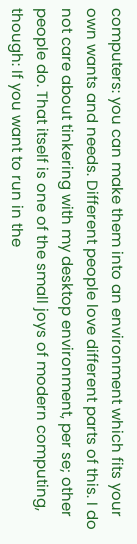computers: you can make them into an environment which fits your own wants and needs. Different people love different parts of this. I do not care about tinkering with my desktop environment, per se; other people do. That itself is one of the small joys of modern computing, though: If you want to run in the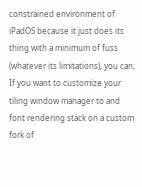constrained environment of iPadOS because it just does its thing with a minimum of fuss (whatever its limitations), you can; If you want to customize your tiling window manager to and font rendering stack on a custom fork of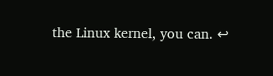the Linux kernel, you can. ↩